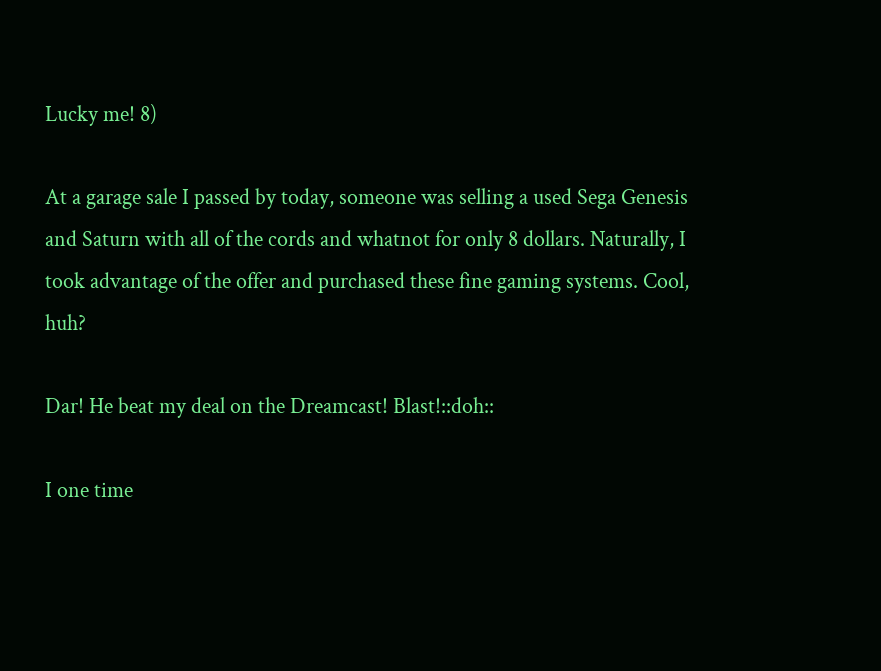Lucky me! 8)

At a garage sale I passed by today, someone was selling a used Sega Genesis and Saturn with all of the cords and whatnot for only 8 dollars. Naturally, I took advantage of the offer and purchased these fine gaming systems. Cool, huh?

Dar! He beat my deal on the Dreamcast! Blast!::doh::

I one time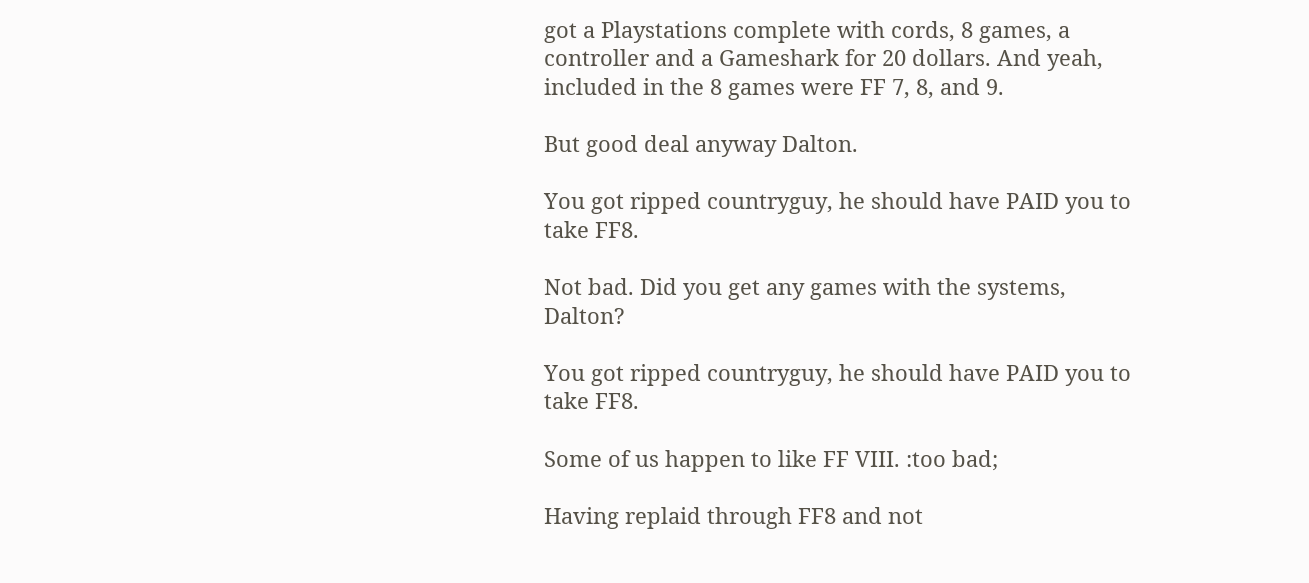got a Playstations complete with cords, 8 games, a controller and a Gameshark for 20 dollars. And yeah, included in the 8 games were FF 7, 8, and 9.

But good deal anyway Dalton.

You got ripped countryguy, he should have PAID you to take FF8.

Not bad. Did you get any games with the systems, Dalton?

You got ripped countryguy, he should have PAID you to take FF8.

Some of us happen to like FF VIII. :too bad;

Having replaid through FF8 and not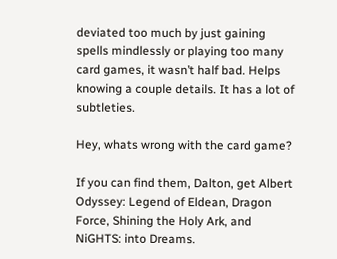deviated too much by just gaining spells mindlessly or playing too many card games, it wasn’t half bad. Helps knowing a couple details. It has a lot of subtleties.

Hey, whats wrong with the card game?

If you can find them, Dalton, get Albert Odyssey: Legend of Eldean, Dragon Force, Shining the Holy Ark, and NiGHTS: into Dreams.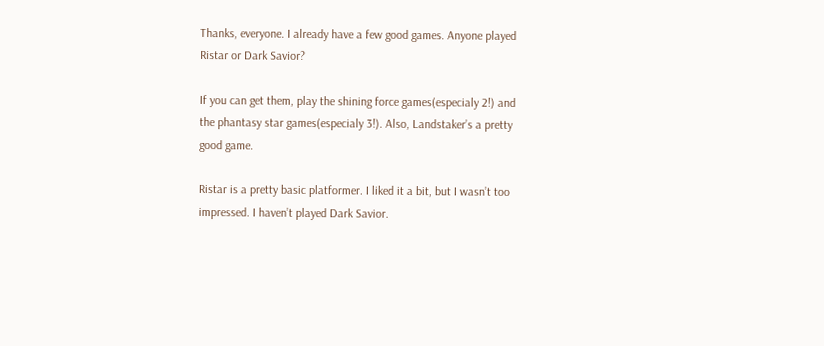Thanks, everyone. I already have a few good games. Anyone played Ristar or Dark Savior?

If you can get them, play the shining force games(especialy 2!) and the phantasy star games(especialy 3!). Also, Landstaker’s a pretty good game.

Ristar is a pretty basic platformer. I liked it a bit, but I wasn’t too impressed. I haven’t played Dark Savior.